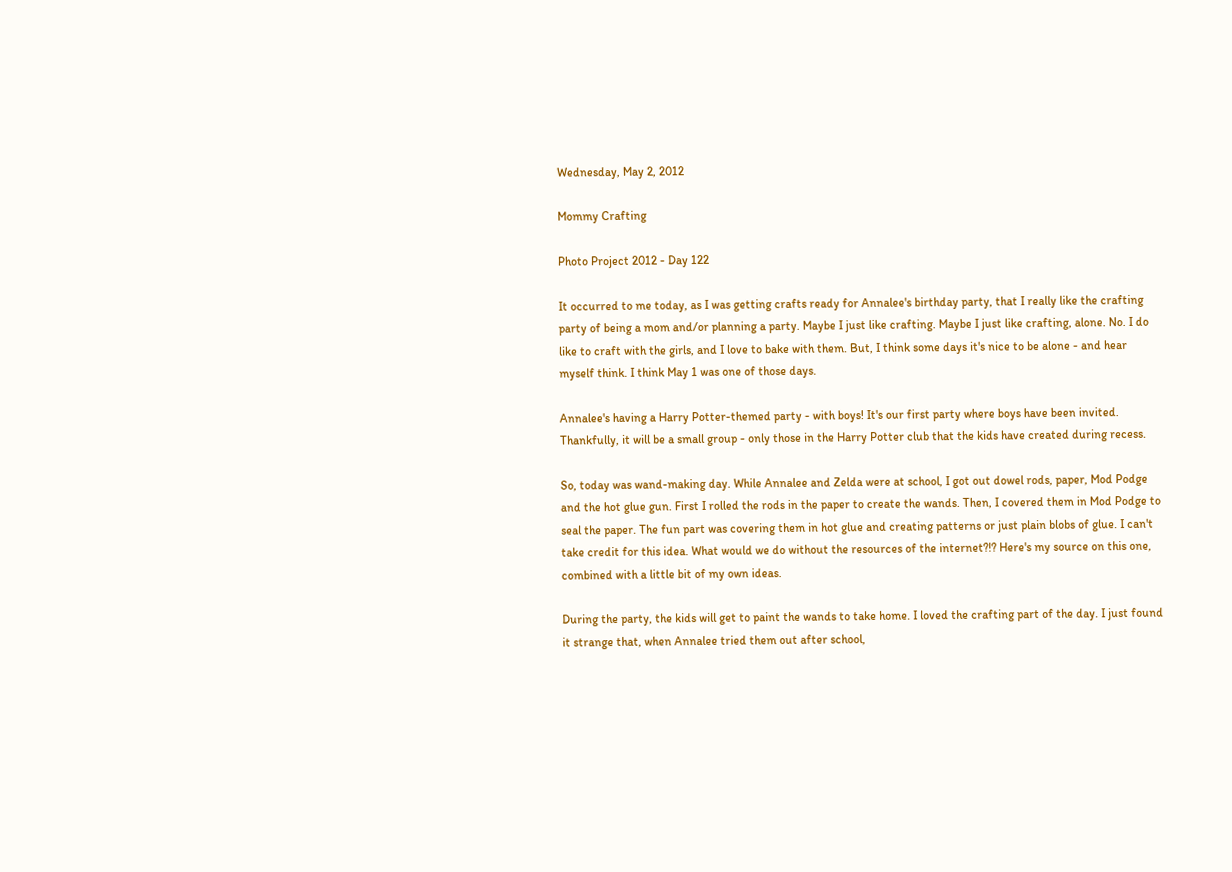Wednesday, May 2, 2012

Mommy Crafting

Photo Project 2012 - Day 122

It occurred to me today, as I was getting crafts ready for Annalee's birthday party, that I really like the crafting party of being a mom and/or planning a party. Maybe I just like crafting. Maybe I just like crafting, alone. No. I do like to craft with the girls, and I love to bake with them. But, I think some days it's nice to be alone - and hear myself think. I think May 1 was one of those days.

Annalee's having a Harry Potter-themed party - with boys! It's our first party where boys have been invited. Thankfully, it will be a small group - only those in the Harry Potter club that the kids have created during recess.

So, today was wand-making day. While Annalee and Zelda were at school, I got out dowel rods, paper, Mod Podge and the hot glue gun. First I rolled the rods in the paper to create the wands. Then, I covered them in Mod Podge to seal the paper. The fun part was covering them in hot glue and creating patterns or just plain blobs of glue. I can't take credit for this idea. What would we do without the resources of the internet?!? Here's my source on this one, combined with a little bit of my own ideas.

During the party, the kids will get to paint the wands to take home. I loved the crafting part of the day. I just found it strange that, when Annalee tried them out after school,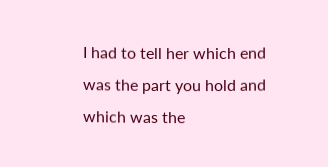I had to tell her which end was the part you hold and which was the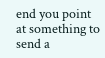end you point at something to send a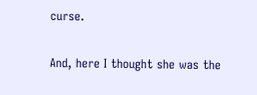curse.

And, here I thought she was the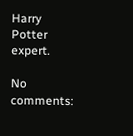Harry Potter expert.

No comments: